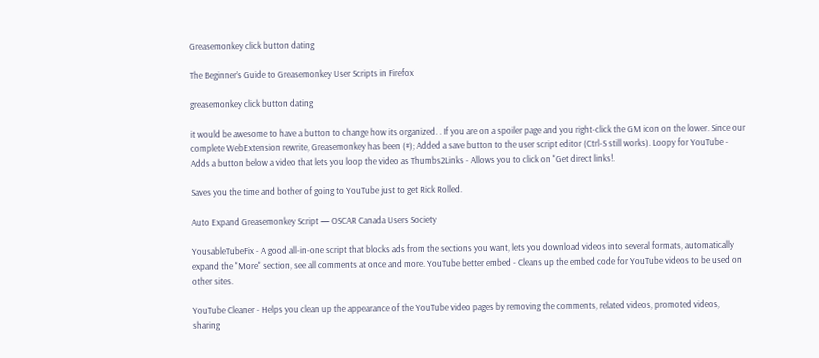Greasemonkey click button dating

The Beginner’s Guide to Greasemonkey User Scripts in Firefox

greasemonkey click button dating

it would be awesome to have a button to change how its organized. . If you are on a spoiler page and you right-click the GM icon on the lower. Since our complete WebExtension rewrite, Greasemonkey has been (#); Added a save button to the user script editor (Ctrl-S still works). Loopy for YouTube - Adds a button below a video that lets you loop the video as Thumbs2Links - Allows you to click on "Get direct links!.

Saves you the time and bother of going to YouTube just to get Rick Rolled.

Auto Expand Greasemonkey Script — OSCAR Canada Users Society

YousableTubeFix - A good all-in-one script that blocks ads from the sections you want, lets you download videos into several formats, automatically expand the "More" section, see all comments at once and more. YouTube better embed - Cleans up the embed code for YouTube videos to be used on other sites.

YouTube Cleaner - Helps you clean up the appearance of the YouTube video pages by removing the comments, related videos, promoted videos, sharing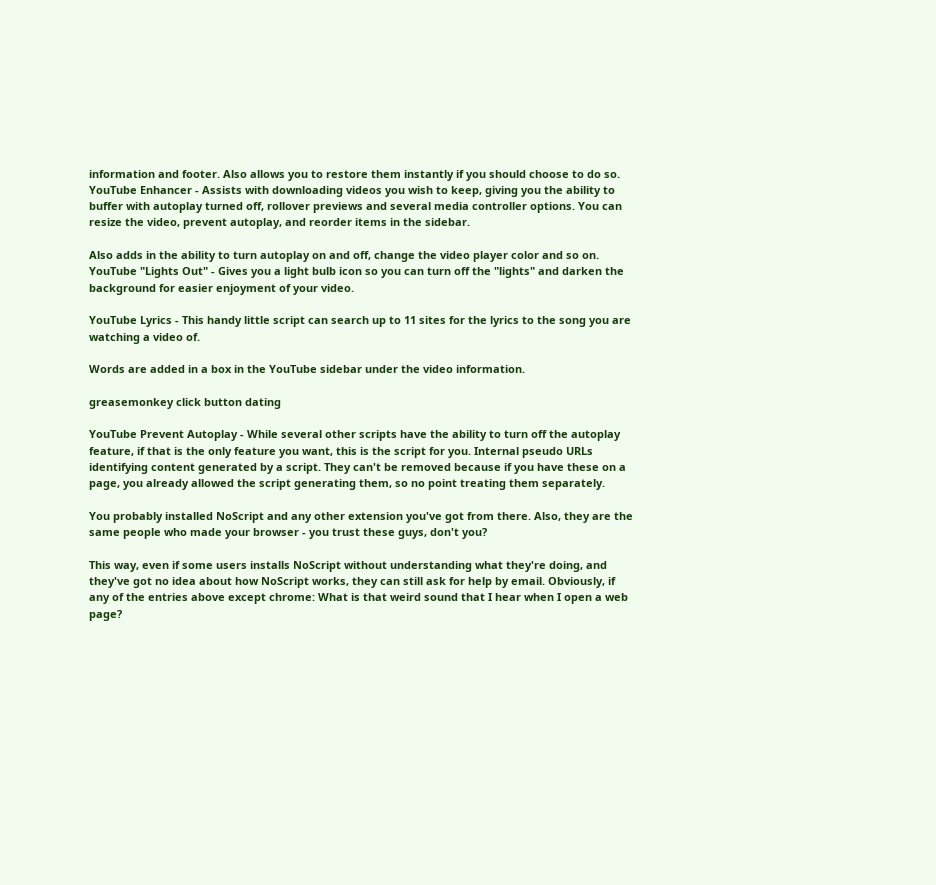information and footer. Also allows you to restore them instantly if you should choose to do so. YouTube Enhancer - Assists with downloading videos you wish to keep, giving you the ability to buffer with autoplay turned off, rollover previews and several media controller options. You can resize the video, prevent autoplay, and reorder items in the sidebar.

Also adds in the ability to turn autoplay on and off, change the video player color and so on. YouTube "Lights Out" - Gives you a light bulb icon so you can turn off the "lights" and darken the background for easier enjoyment of your video.

YouTube Lyrics - This handy little script can search up to 11 sites for the lyrics to the song you are watching a video of.

Words are added in a box in the YouTube sidebar under the video information.

greasemonkey click button dating

YouTube Prevent Autoplay - While several other scripts have the ability to turn off the autoplay feature, if that is the only feature you want, this is the script for you. Internal pseudo URLs identifying content generated by a script. They can't be removed because if you have these on a page, you already allowed the script generating them, so no point treating them separately.

You probably installed NoScript and any other extension you've got from there. Also, they are the same people who made your browser - you trust these guys, don't you?

This way, even if some users installs NoScript without understanding what they're doing, and they've got no idea about how NoScript works, they can still ask for help by email. Obviously, if any of the entries above except chrome: What is that weird sound that I hear when I open a web page?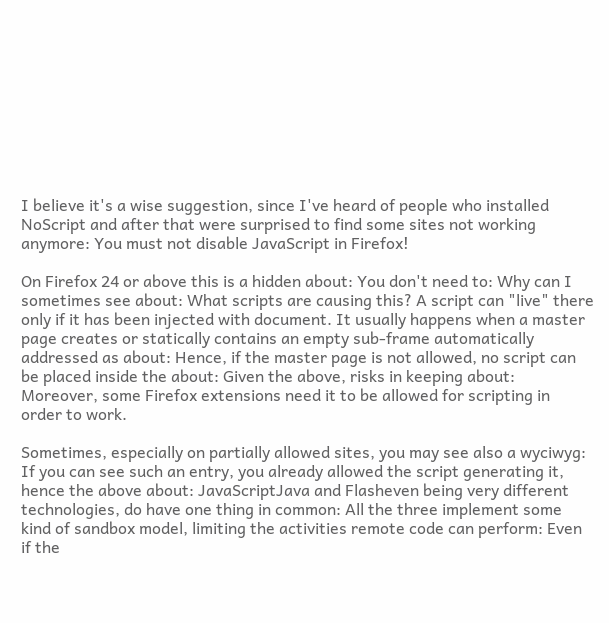I believe it's a wise suggestion, since I've heard of people who installed NoScript and after that were surprised to find some sites not working anymore: You must not disable JavaScript in Firefox!

On Firefox 24 or above this is a hidden about: You don't need to: Why can I sometimes see about: What scripts are causing this? A script can "live" there only if it has been injected with document. It usually happens when a master page creates or statically contains an empty sub-frame automatically addressed as about: Hence, if the master page is not allowed, no script can be placed inside the about: Given the above, risks in keeping about: Moreover, some Firefox extensions need it to be allowed for scripting in order to work.

Sometimes, especially on partially allowed sites, you may see also a wyciwyg: If you can see such an entry, you already allowed the script generating it, hence the above about: JavaScriptJava and Flasheven being very different technologies, do have one thing in common: All the three implement some kind of sandbox model, limiting the activities remote code can perform: Even if the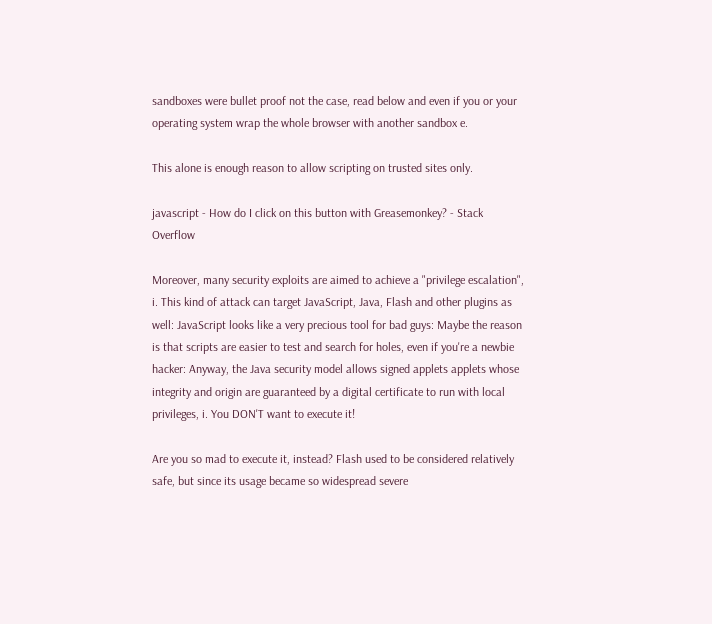sandboxes were bullet proof not the case, read below and even if you or your operating system wrap the whole browser with another sandbox e.

This alone is enough reason to allow scripting on trusted sites only.

javascript - How do I click on this button with Greasemonkey? - Stack Overflow

Moreover, many security exploits are aimed to achieve a "privilege escalation", i. This kind of attack can target JavaScript, Java, Flash and other plugins as well: JavaScript looks like a very precious tool for bad guys: Maybe the reason is that scripts are easier to test and search for holes, even if you're a newbie hacker: Anyway, the Java security model allows signed applets applets whose integrity and origin are guaranteed by a digital certificate to run with local privileges, i. You DON'T want to execute it!

Are you so mad to execute it, instead? Flash used to be considered relatively safe, but since its usage became so widespread severe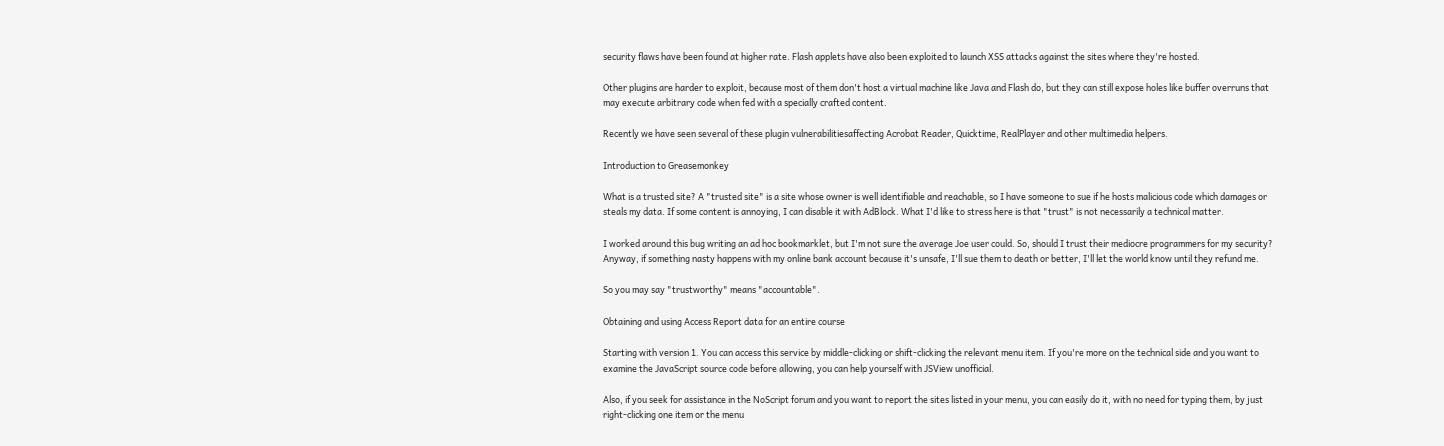security flaws have been found at higher rate. Flash applets have also been exploited to launch XSS attacks against the sites where they're hosted.

Other plugins are harder to exploit, because most of them don't host a virtual machine like Java and Flash do, but they can still expose holes like buffer overruns that may execute arbitrary code when fed with a specially crafted content.

Recently we have seen several of these plugin vulnerabilitiesaffecting Acrobat Reader, Quicktime, RealPlayer and other multimedia helpers.

Introduction to Greasemonkey

What is a trusted site? A "trusted site" is a site whose owner is well identifiable and reachable, so I have someone to sue if he hosts malicious code which damages or steals my data. If some content is annoying, I can disable it with AdBlock. What I'd like to stress here is that "trust" is not necessarily a technical matter.

I worked around this bug writing an ad hoc bookmarklet, but I'm not sure the average Joe user could. So, should I trust their mediocre programmers for my security? Anyway, if something nasty happens with my online bank account because it's unsafe, I'll sue them to death or better, I'll let the world know until they refund me.

So you may say "trustworthy" means "accountable".

Obtaining and using Access Report data for an entire course

Starting with version 1. You can access this service by middle-clicking or shift-clicking the relevant menu item. If you're more on the technical side and you want to examine the JavaScript source code before allowing, you can help yourself with JSView unofficial.

Also, if you seek for assistance in the NoScript forum and you want to report the sites listed in your menu, you can easily do it, with no need for typing them, by just right-clicking one item or the menu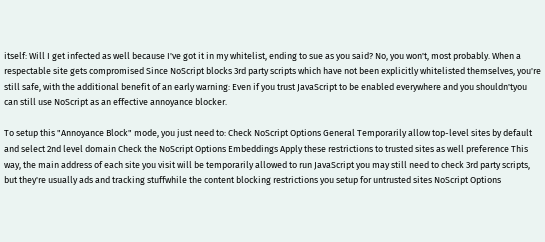itself: Will I get infected as well because I've got it in my whitelist, ending to sue as you said? No, you won't, most probably. When a respectable site gets compromised Since NoScript blocks 3rd party scripts which have not been explicitly whitelisted themselves, you're still safe, with the additional benefit of an early warning: Even if you trust JavaScript to be enabled everywhere and you shouldn'tyou can still use NoScript as an effective annoyance blocker.

To setup this "Annoyance Block" mode, you just need to: Check NoScript Options General Temporarily allow top-level sites by default and select 2nd level domain Check the NoScript Options Embeddings Apply these restrictions to trusted sites as well preference This way, the main address of each site you visit will be temporarily allowed to run JavaScript you may still need to check 3rd party scripts, but they're usually ads and tracking stuffwhile the content blocking restrictions you setup for untrusted sites NoScript Options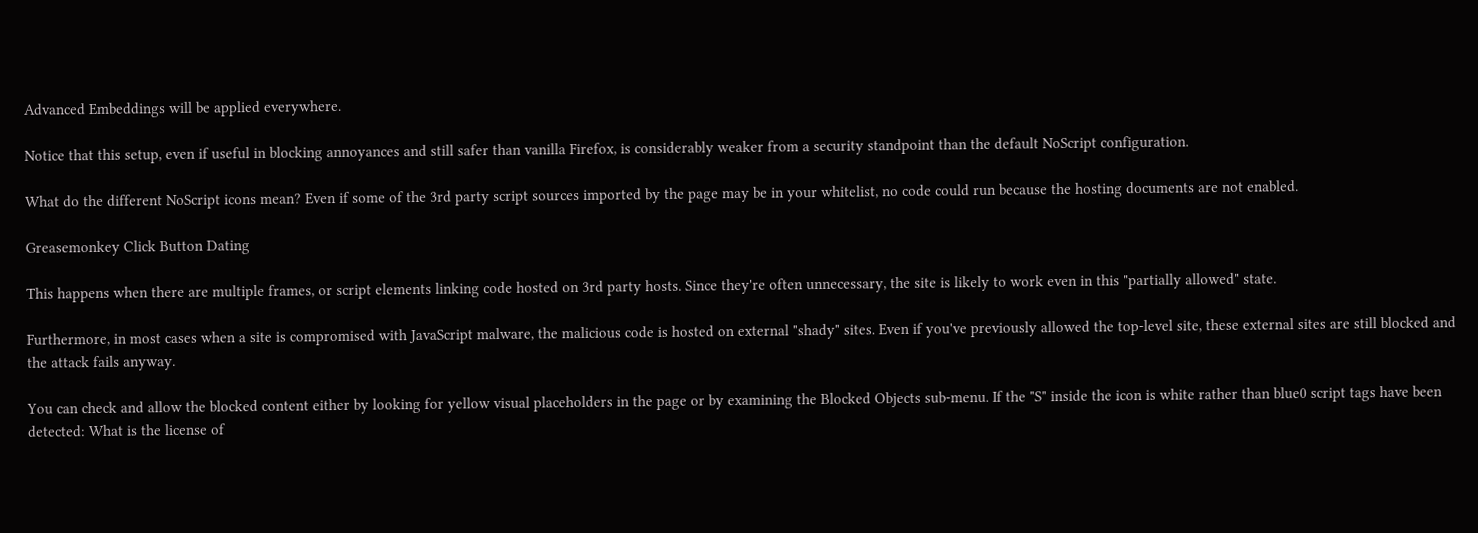Advanced Embeddings will be applied everywhere.

Notice that this setup, even if useful in blocking annoyances and still safer than vanilla Firefox, is considerably weaker from a security standpoint than the default NoScript configuration.

What do the different NoScript icons mean? Even if some of the 3rd party script sources imported by the page may be in your whitelist, no code could run because the hosting documents are not enabled.

Greasemonkey Click Button Dating

This happens when there are multiple frames, or script elements linking code hosted on 3rd party hosts. Since they're often unnecessary, the site is likely to work even in this "partially allowed" state.

Furthermore, in most cases when a site is compromised with JavaScript malware, the malicious code is hosted on external "shady" sites. Even if you've previously allowed the top-level site, these external sites are still blocked and the attack fails anyway.

You can check and allow the blocked content either by looking for yellow visual placeholders in the page or by examining the Blocked Objects sub-menu. If the "S" inside the icon is white rather than blue0 script tags have been detected: What is the license of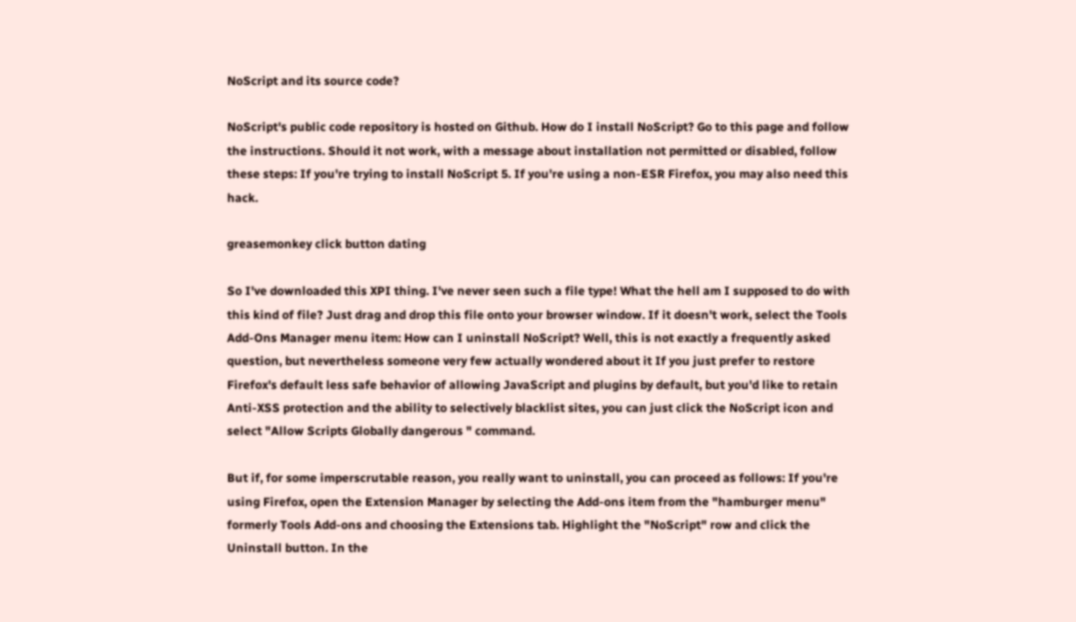NoScript and its source code?

NoScript's public code repository is hosted on Github. How do I install NoScript? Go to this page and follow the instructions. Should it not work, with a message about installation not permitted or disabled, follow these steps: If you're trying to install NoScript 5. If you're using a non-ESR Firefox, you may also need this hack.

greasemonkey click button dating

So I've downloaded this XPI thing. I've never seen such a file type! What the hell am I supposed to do with this kind of file? Just drag and drop this file onto your browser window. If it doesn't work, select the Tools Add-Ons Manager menu item: How can I uninstall NoScript? Well, this is not exactly a frequently asked question, but nevertheless someone very few actually wondered about it If you just prefer to restore Firefox's default less safe behavior of allowing JavaScript and plugins by default, but you'd like to retain Anti-XSS protection and the ability to selectively blacklist sites, you can just click the NoScript icon and select "Allow Scripts Globally dangerous " command.

But if, for some imperscrutable reason, you really want to uninstall, you can proceed as follows: If you're using Firefox, open the Extension Manager by selecting the Add-ons item from the "hamburger menu" formerly Tools Add-ons and choosing the Extensions tab. Highlight the "NoScript" row and click the Uninstall button. In the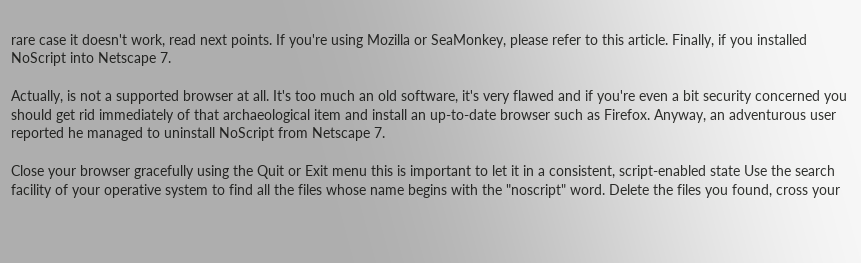rare case it doesn't work, read next points. If you're using Mozilla or SeaMonkey, please refer to this article. Finally, if you installed NoScript into Netscape 7.

Actually, is not a supported browser at all. It's too much an old software, it's very flawed and if you're even a bit security concerned you should get rid immediately of that archaeological item and install an up-to-date browser such as Firefox. Anyway, an adventurous user reported he managed to uninstall NoScript from Netscape 7.

Close your browser gracefully using the Quit or Exit menu this is important to let it in a consistent, script-enabled state Use the search facility of your operative system to find all the files whose name begins with the "noscript" word. Delete the files you found, cross your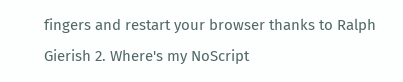fingers and restart your browser thanks to Ralph Gierish 2. Where's my NoScript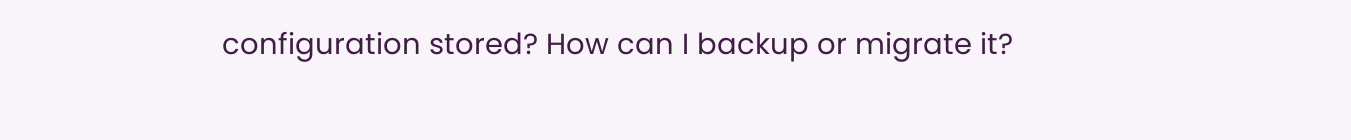configuration stored? How can I backup or migrate it?